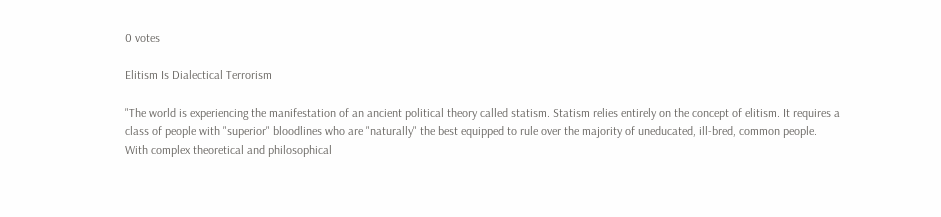0 votes

Elitism Is Dialectical Terrorism

"The world is experiencing the manifestation of an ancient political theory called statism. Statism relies entirely on the concept of elitism. It requires a class of people with "superior" bloodlines who are "naturally" the best equipped to rule over the majority of uneducated, ill-bred, common people. With complex theoretical and philosophical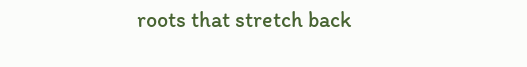roots that stretch back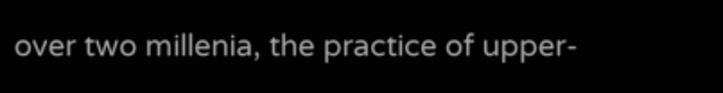over two millenia, the practice of upper-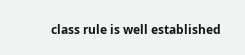class rule is well established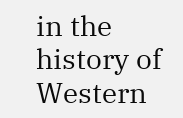in the history of Western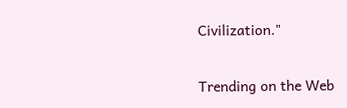Civilization."


Trending on the Web